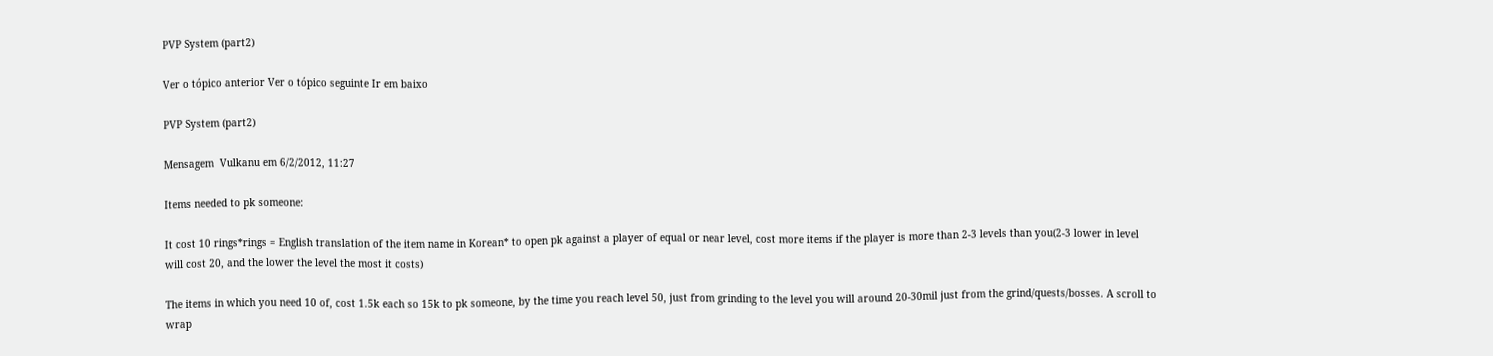PVP System (part2)

Ver o tópico anterior Ver o tópico seguinte Ir em baixo

PVP System (part2)

Mensagem  Vulkanu em 6/2/2012, 11:27

Items needed to pk someone:

It cost 10 rings*rings = English translation of the item name in Korean* to open pk against a player of equal or near level, cost more items if the player is more than 2-3 levels than you(2-3 lower in level will cost 20, and the lower the level the most it costs)

The items in which you need 10 of, cost 1.5k each so 15k to pk someone, by the time you reach level 50, just from grinding to the level you will around 20-30mil just from the grind/quests/bosses. A scroll to wrap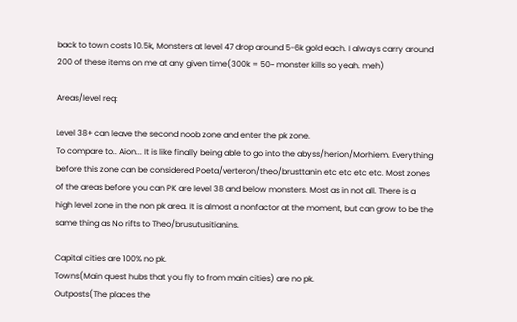back to town costs 10.5k, Monsters at level 47 drop around 5-6k gold each. I always carry around 200 of these items on me at any given time(300k = 50~ monster kills so yeah. meh)

Areas/level req:

Level 38+ can leave the second noob zone and enter the pk zone.
To compare to.. Aion... It is like finally being able to go into the abyss/herion/Morhiem. Everything before this zone can be considered Poeta/verteron/theo/brusttanin etc etc etc etc. Most zones of the areas before you can PK are level 38 and below monsters. Most as in not all. There is a high level zone in the non pk area. It is almost a nonfactor at the moment, but can grow to be the same thing as No rifts to Theo/brusutusitianins.

Capital cities are 100% no pk.
Towns(Main quest hubs that you fly to from main cities) are no pk.
Outposts(The places the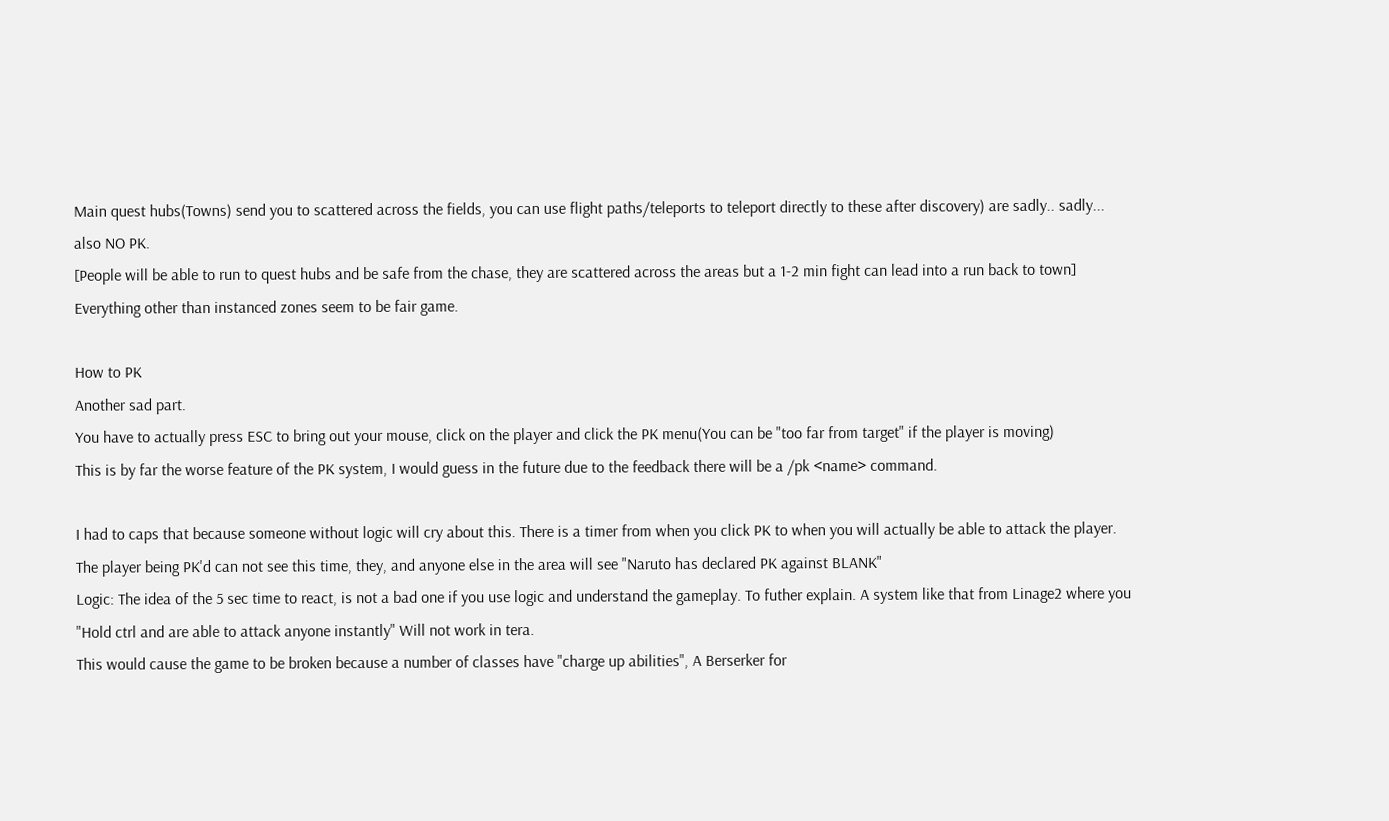Main quest hubs(Towns) send you to scattered across the fields, you can use flight paths/teleports to teleport directly to these after discovery) are sadly.. sadly... also NO PK.
[People will be able to run to quest hubs and be safe from the chase, they are scattered across the areas but a 1-2 min fight can lead into a run back to town]
Everything other than instanced zones seem to be fair game.

How to PK
Another sad part.
You have to actually press ESC to bring out your mouse, click on the player and click the PK menu(You can be "too far from target" if the player is moving)
This is by far the worse feature of the PK system, I would guess in the future due to the feedback there will be a /pk <name> command.

I had to caps that because someone without logic will cry about this. There is a timer from when you click PK to when you will actually be able to attack the player. The player being PK'd can not see this time, they, and anyone else in the area will see "Naruto has declared PK against BLANK"
Logic: The idea of the 5 sec time to react, is not a bad one if you use logic and understand the gameplay. To futher explain. A system like that from Linage2 where you "Hold ctrl and are able to attack anyone instantly" Will not work in tera.
This would cause the game to be broken because a number of classes have "charge up abilities", A Berserker for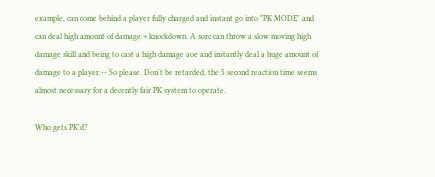example, can come behind a player fully charged and instant go into "PK MODE" and can deal high amount of damage + knockdown. A sorc can throw a slow moving high damage skill and being to cast a high damage aoe and instantly deal a huge amount of damage to a player.-- So please. Don't be retarded, the 5 second reaction time seems almost necessary for a decently fair PK system to operate.

Who gets PK'd?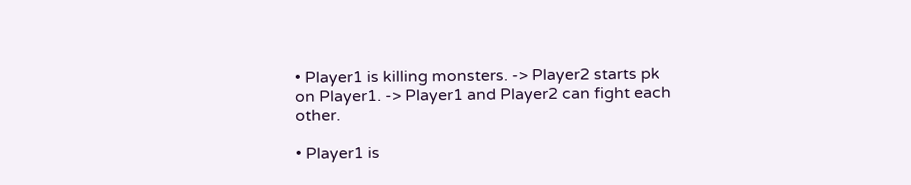• Player1 is killing monsters. -> Player2 starts pk on Player1. -> Player1 and Player2 can fight each other.

• Player1 is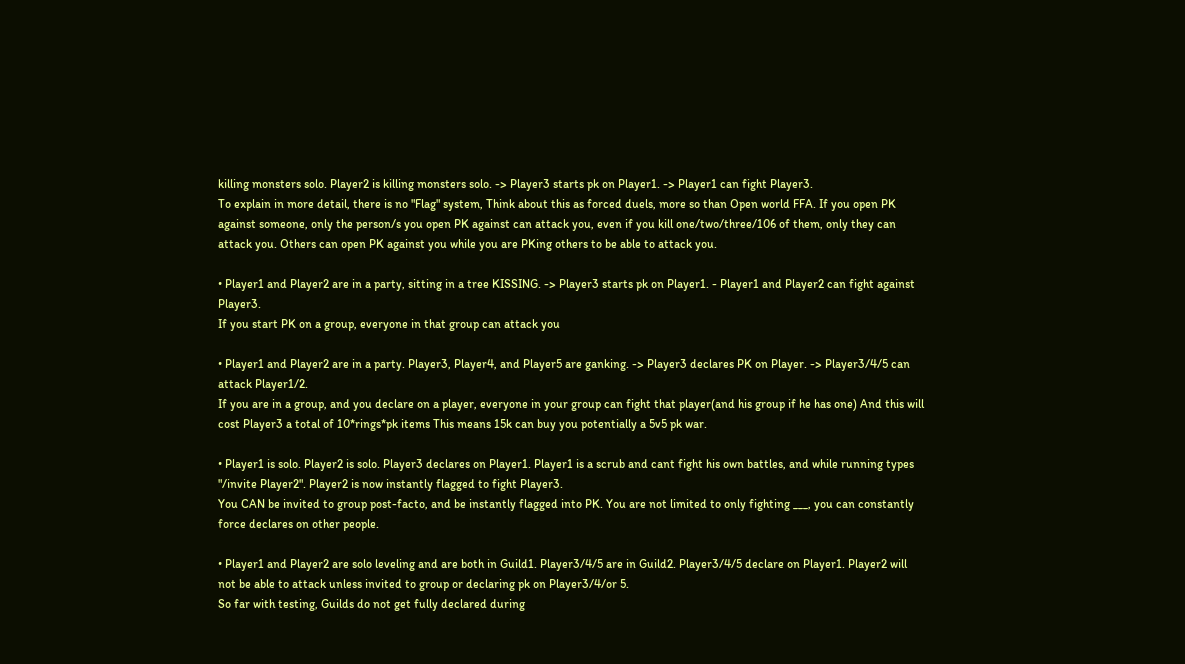killing monsters solo. Player2 is killing monsters solo. -> Player3 starts pk on Player1. -> Player1 can fight Player3.
To explain in more detail, there is no "Flag" system, Think about this as forced duels, more so than Open world FFA. If you open PK against someone, only the person/s you open PK against can attack you, even if you kill one/two/three/106 of them, only they can attack you. Others can open PK against you while you are PKing others to be able to attack you.

• Player1 and Player2 are in a party, sitting in a tree KISSING. -> Player3 starts pk on Player1. - Player1 and Player2 can fight against Player3.
If you start PK on a group, everyone in that group can attack you

• Player1 and Player2 are in a party. Player3, Player4, and Player5 are ganking. -> Player3 declares PK on Player. -> Player3/4/5 can attack Player1/2.
If you are in a group, and you declare on a player, everyone in your group can fight that player(and his group if he has one) And this will cost Player3 a total of 10*rings*pk items This means 15k can buy you potentially a 5v5 pk war.

• Player1 is solo. Player2 is solo. Player3 declares on Player1. Player1 is a scrub and cant fight his own battles, and while running types "/invite Player2". Player2 is now instantly flagged to fight Player3.
You CAN be invited to group post-facto, and be instantly flagged into PK. You are not limited to only fighting ___, you can constantly force declares on other people.

• Player1 and Player2 are solo leveling and are both in Guild1. Player3/4/5 are in Guild2. Player3/4/5 declare on Player1. Player2 will not be able to attack unless invited to group or declaring pk on Player3/4/or 5.
So far with testing, Guilds do not get fully declared during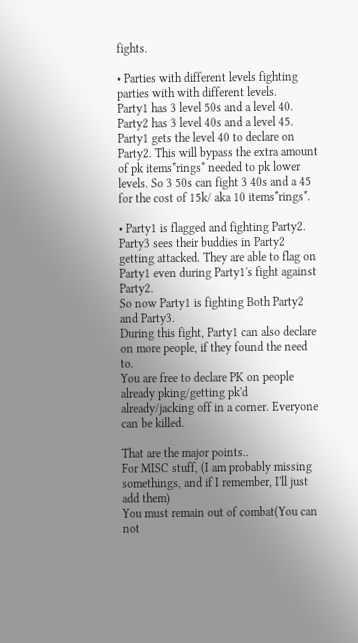fights.

• Parties with different levels fighting parties with with different levels.
Party1 has 3 level 50s and a level 40. Party2 has 3 level 40s and a level 45.
Party1 gets the level 40 to declare on Party2. This will bypass the extra amount of pk items*rings* needed to pk lower levels. So 3 50s can fight 3 40s and a 45 for the cost of 15k/ aka 10 items*rings*.

• Party1 is flagged and fighting Party2. Party3 sees their buddies in Party2 getting attacked. They are able to flag on Party1 even during Party1's fight against Party2.
So now Party1 is fighting Both Party2 and Party3.
During this fight, Party1 can also declare on more people, if they found the need to.
You are free to declare PK on people already pking/getting pk'd already/jacking off in a corner. Everyone can be killed.

That are the major points..
For MISC stuff, (I am probably missing somethings, and if I remember, I'll just add them)
You must remain out of combat(You can not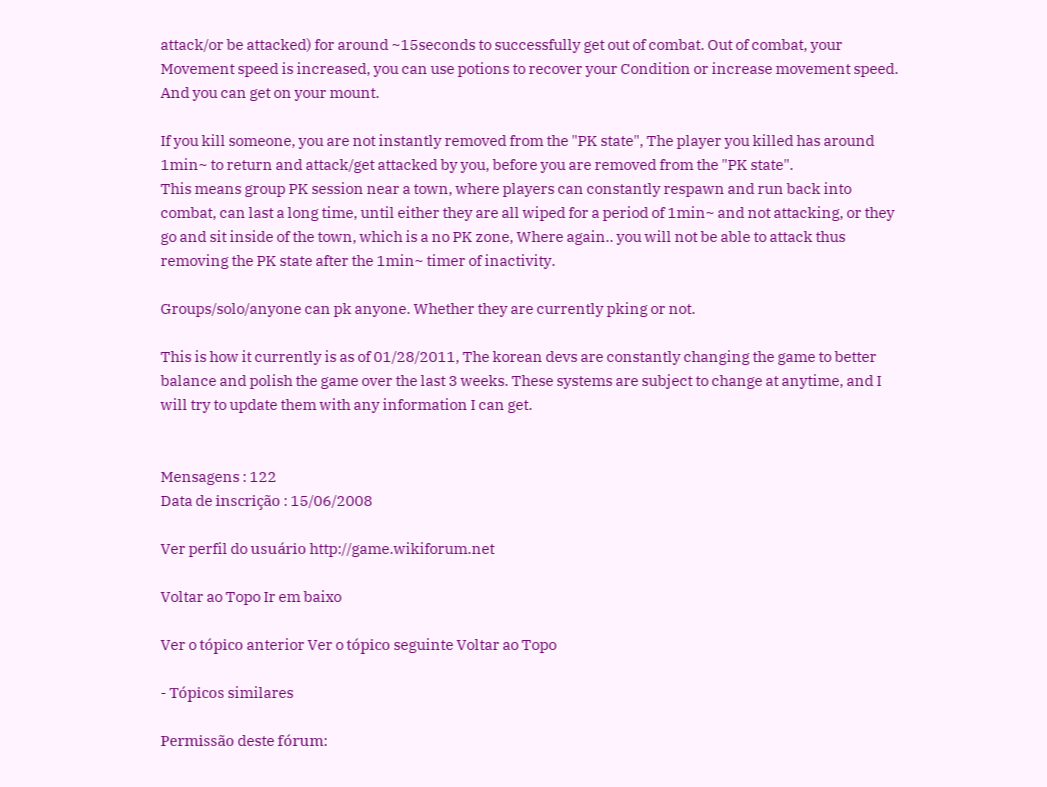attack/or be attacked) for around ~15seconds to successfully get out of combat. Out of combat, your Movement speed is increased, you can use potions to recover your Condition or increase movement speed. And you can get on your mount.

If you kill someone, you are not instantly removed from the "PK state", The player you killed has around 1min~ to return and attack/get attacked by you, before you are removed from the "PK state".
This means group PK session near a town, where players can constantly respawn and run back into combat, can last a long time, until either they are all wiped for a period of 1min~ and not attacking, or they go and sit inside of the town, which is a no PK zone, Where again.. you will not be able to attack thus removing the PK state after the 1min~ timer of inactivity.

Groups/solo/anyone can pk anyone. Whether they are currently pking or not.

This is how it currently is as of 01/28/2011, The korean devs are constantly changing the game to better balance and polish the game over the last 3 weeks. These systems are subject to change at anytime, and I will try to update them with any information I can get.


Mensagens : 122
Data de inscrição : 15/06/2008

Ver perfil do usuário http://game.wikiforum.net

Voltar ao Topo Ir em baixo

Ver o tópico anterior Ver o tópico seguinte Voltar ao Topo

- Tópicos similares

Permissão deste fórum: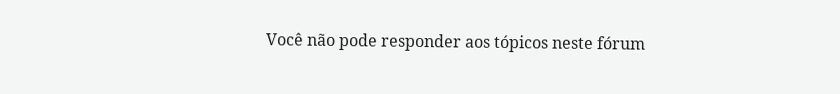Você não pode responder aos tópicos neste fórum